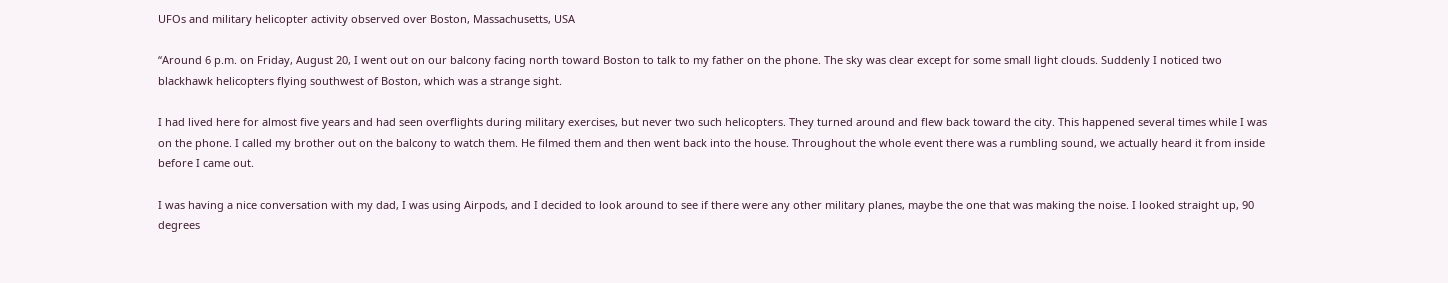UFOs and military helicopter activity observed over Boston, Massachusetts, USA

“Around 6 p.m. on Friday, August 20, I went out on our balcony facing north toward Boston to talk to my father on the phone. The sky was clear except for some small light clouds. Suddenly I noticed two blackhawk helicopters flying southwest of Boston, which was a strange sight.

I had lived here for almost five years and had seen overflights during military exercises, but never two such helicopters. They turned around and flew back toward the city. This happened several times while I was on the phone. I called my brother out on the balcony to watch them. He filmed them and then went back into the house. Throughout the whole event there was a rumbling sound, we actually heard it from inside before I came out.

I was having a nice conversation with my dad, I was using Airpods, and I decided to look around to see if there were any other military planes, maybe the one that was making the noise. I looked straight up, 90 degrees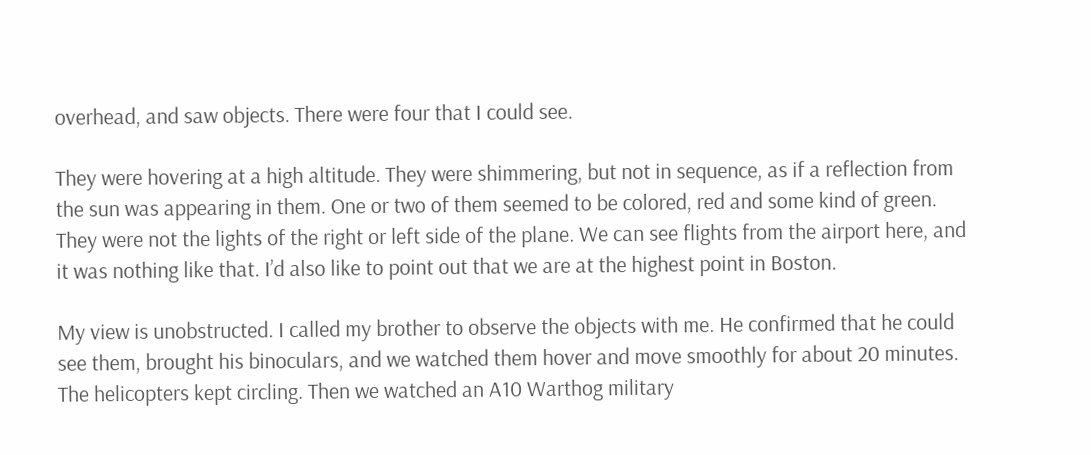overhead, and saw objects. There were four that I could see.

They were hovering at a high altitude. They were shimmering, but not in sequence, as if a reflection from the sun was appearing in them. One or two of them seemed to be colored, red and some kind of green. They were not the lights of the right or left side of the plane. We can see flights from the airport here, and it was nothing like that. I’d also like to point out that we are at the highest point in Boston.

My view is unobstructed. I called my brother to observe the objects with me. He confirmed that he could see them, brought his binoculars, and we watched them hover and move smoothly for about 20 minutes. The helicopters kept circling. Then we watched an A10 Warthog military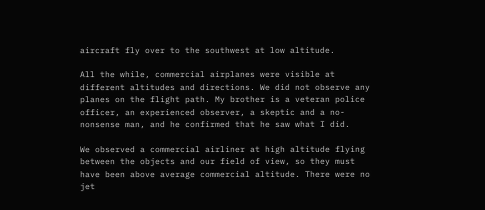aircraft fly over to the southwest at low altitude.

All the while, commercial airplanes were visible at different altitudes and directions. We did not observe any planes on the flight path. My brother is a veteran police officer, an experienced observer, a skeptic and a no-nonsense man, and he confirmed that he saw what I did.

We observed a commercial airliner at high altitude flying between the objects and our field of view, so they must have been above average commercial altitude. There were no jet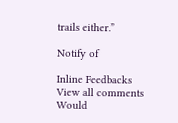trails either.”

Notify of

Inline Feedbacks
View all comments
Would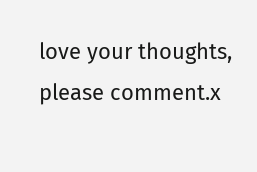love your thoughts, please comment.x